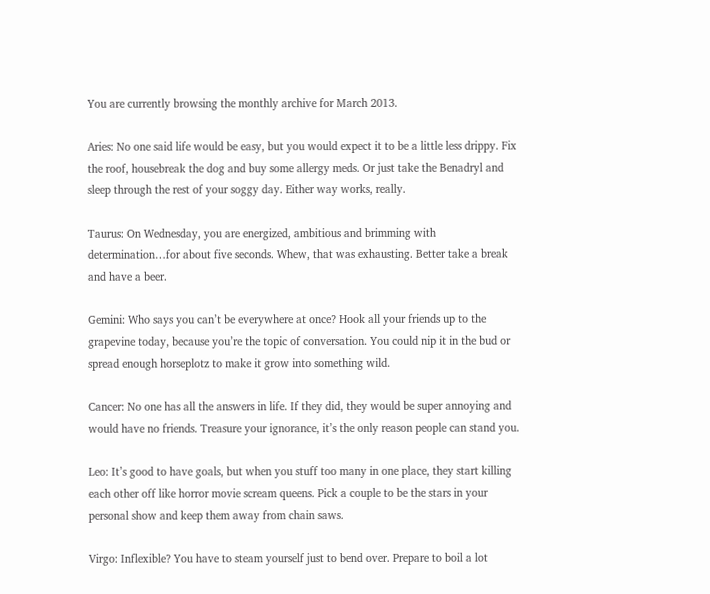You are currently browsing the monthly archive for March 2013.

Aries: No one said life would be easy, but you would expect it to be a little less drippy. Fix the roof, housebreak the dog and buy some allergy meds. Or just take the Benadryl and sleep through the rest of your soggy day. Either way works, really.

Taurus: On Wednesday, you are energized, ambitious and brimming with determination…for about five seconds. Whew, that was exhausting. Better take a break and have a beer.

Gemini: Who says you can’t be everywhere at once? Hook all your friends up to the grapevine today, because you’re the topic of conversation. You could nip it in the bud or spread enough horseplotz to make it grow into something wild.

Cancer: No one has all the answers in life. If they did, they would be super annoying and would have no friends. Treasure your ignorance, it’s the only reason people can stand you.

Leo: It’s good to have goals, but when you stuff too many in one place, they start killing each other off like horror movie scream queens. Pick a couple to be the stars in your personal show and keep them away from chain saws.

Virgo: Inflexible? You have to steam yourself just to bend over. Prepare to boil a lot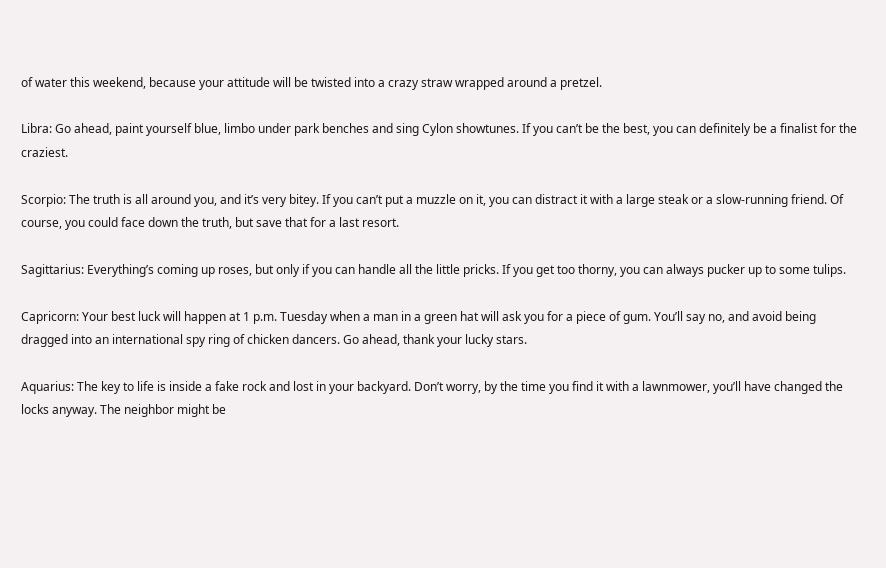of water this weekend, because your attitude will be twisted into a crazy straw wrapped around a pretzel.

Libra: Go ahead, paint yourself blue, limbo under park benches and sing Cylon showtunes. If you can’t be the best, you can definitely be a finalist for the craziest.

Scorpio: The truth is all around you, and it’s very bitey. If you can’t put a muzzle on it, you can distract it with a large steak or a slow-running friend. Of course, you could face down the truth, but save that for a last resort.

Sagittarius: Everything’s coming up roses, but only if you can handle all the little pricks. If you get too thorny, you can always pucker up to some tulips.

Capricorn: Your best luck will happen at 1 p.m. Tuesday when a man in a green hat will ask you for a piece of gum. You’ll say no, and avoid being dragged into an international spy ring of chicken dancers. Go ahead, thank your lucky stars.

Aquarius: The key to life is inside a fake rock and lost in your backyard. Don’t worry, by the time you find it with a lawnmower, you’ll have changed the locks anyway. The neighbor might be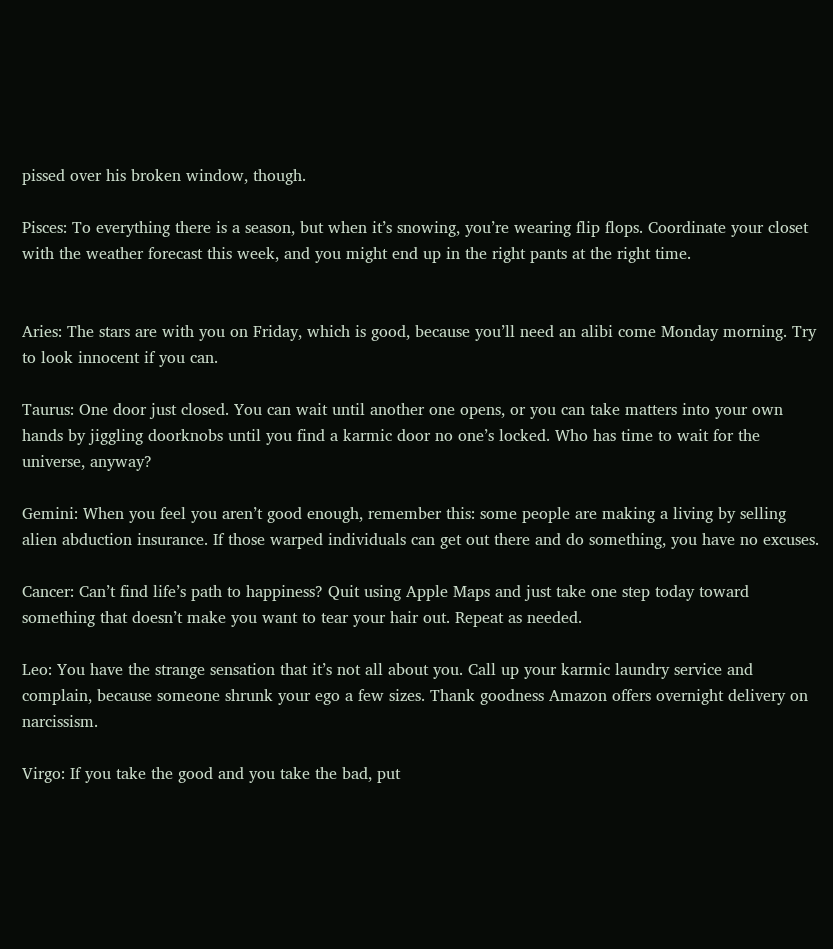pissed over his broken window, though.

Pisces: To everything there is a season, but when it’s snowing, you’re wearing flip flops. Coordinate your closet with the weather forecast this week, and you might end up in the right pants at the right time.


Aries: The stars are with you on Friday, which is good, because you’ll need an alibi come Monday morning. Try to look innocent if you can.

Taurus: One door just closed. You can wait until another one opens, or you can take matters into your own hands by jiggling doorknobs until you find a karmic door no one’s locked. Who has time to wait for the universe, anyway?

Gemini: When you feel you aren’t good enough, remember this: some people are making a living by selling alien abduction insurance. If those warped individuals can get out there and do something, you have no excuses.

Cancer: Can’t find life’s path to happiness? Quit using Apple Maps and just take one step today toward something that doesn’t make you want to tear your hair out. Repeat as needed.

Leo: You have the strange sensation that it’s not all about you. Call up your karmic laundry service and complain, because someone shrunk your ego a few sizes. Thank goodness Amazon offers overnight delivery on narcissism.

Virgo: If you take the good and you take the bad, put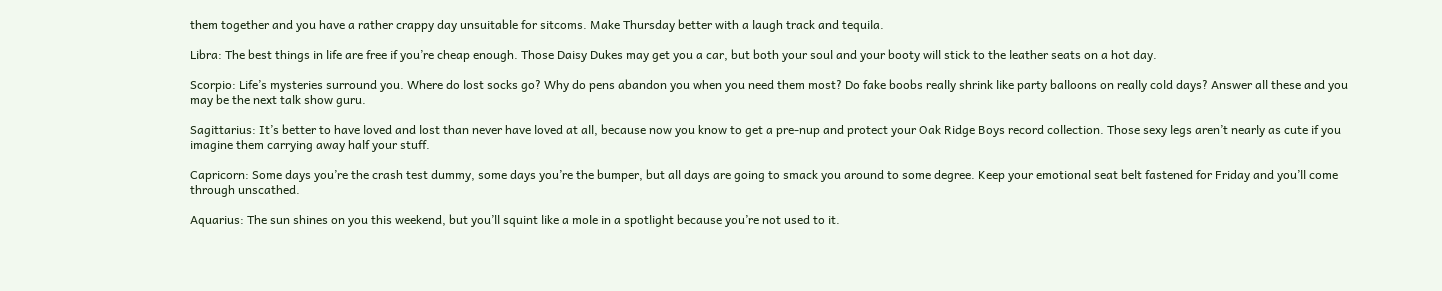them together and you have a rather crappy day unsuitable for sitcoms. Make Thursday better with a laugh track and tequila.

Libra: The best things in life are free if you’re cheap enough. Those Daisy Dukes may get you a car, but both your soul and your booty will stick to the leather seats on a hot day.

Scorpio: Life’s mysteries surround you. Where do lost socks go? Why do pens abandon you when you need them most? Do fake boobs really shrink like party balloons on really cold days? Answer all these and you may be the next talk show guru.

Sagittarius: It’s better to have loved and lost than never have loved at all, because now you know to get a pre-nup and protect your Oak Ridge Boys record collection. Those sexy legs aren’t nearly as cute if you imagine them carrying away half your stuff.

Capricorn: Some days you’re the crash test dummy, some days you’re the bumper, but all days are going to smack you around to some degree. Keep your emotional seat belt fastened for Friday and you’ll come through unscathed.

Aquarius: The sun shines on you this weekend, but you’ll squint like a mole in a spotlight because you’re not used to it.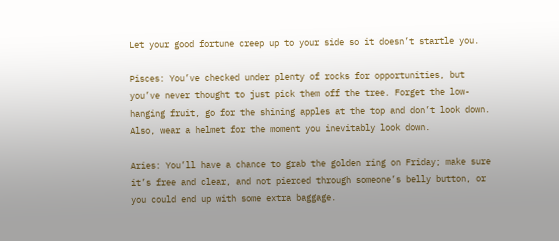Let your good fortune creep up to your side so it doesn’t startle you.

Pisces: You’ve checked under plenty of rocks for opportunities, but you’ve never thought to just pick them off the tree. Forget the low-hanging fruit, go for the shining apples at the top and don’t look down. Also, wear a helmet for the moment you inevitably look down.

Aries: You’ll have a chance to grab the golden ring on Friday; make sure it’s free and clear, and not pierced through someone’s belly button, or you could end up with some extra baggage.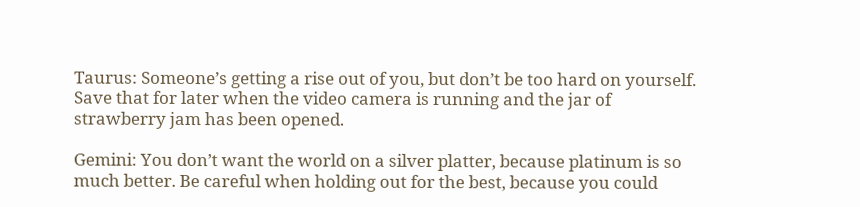Taurus: Someone’s getting a rise out of you, but don’t be too hard on yourself. Save that for later when the video camera is running and the jar of strawberry jam has been opened.

Gemini: You don’t want the world on a silver platter, because platinum is so much better. Be careful when holding out for the best, because you could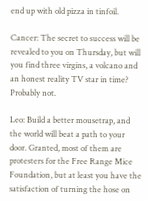end up with old pizza in tinfoil.

Cancer: The secret to success will be revealed to you on Thursday, but will you find three virgins, a volcano and an honest reality TV star in time? Probably not.

Leo: Build a better mousetrap, and the world will beat a path to your door. Granted, most of them are protesters for the Free Range Mice Foundation, but at least you have the satisfaction of turning the hose on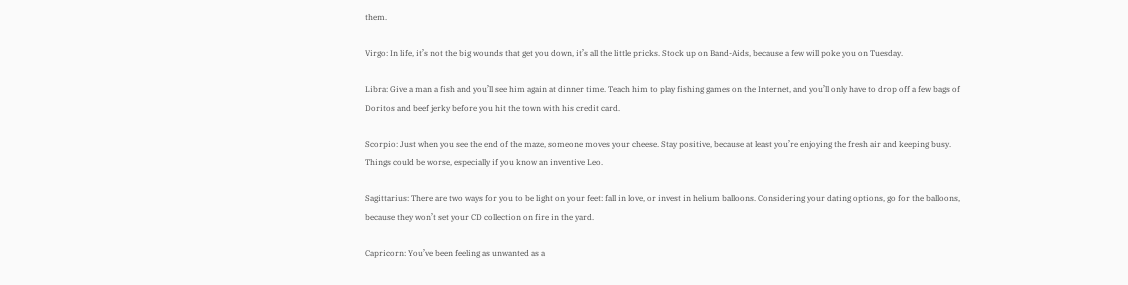them.

Virgo: In life, it’s not the big wounds that get you down, it’s all the little pricks. Stock up on Band-Aids, because a few will poke you on Tuesday.

Libra: Give a man a fish and you’ll see him again at dinner time. Teach him to play fishing games on the Internet, and you’ll only have to drop off a few bags of Doritos and beef jerky before you hit the town with his credit card.

Scorpio: Just when you see the end of the maze, someone moves your cheese. Stay positive, because at least you’re enjoying the fresh air and keeping busy. Things could be worse, especially if you know an inventive Leo.

Sagittarius: There are two ways for you to be light on your feet: fall in love, or invest in helium balloons. Considering your dating options, go for the balloons, because they won’t set your CD collection on fire in the yard.

Capricorn: You’ve been feeling as unwanted as a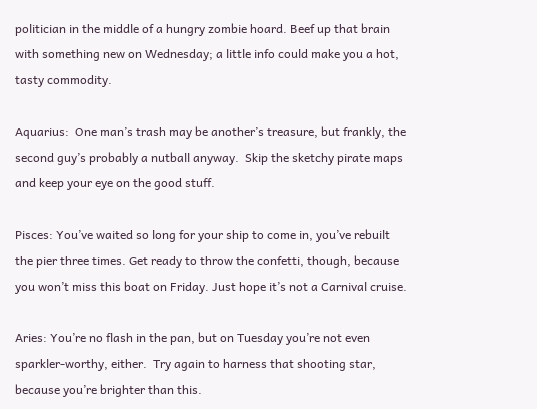politician in the middle of a hungry zombie hoard. Beef up that brain with something new on Wednesday; a little info could make you a hot, tasty commodity.

Aquarius:  One man’s trash may be another’s treasure, but frankly, the second guy’s probably a nutball anyway.  Skip the sketchy pirate maps and keep your eye on the good stuff.

Pisces: You’ve waited so long for your ship to come in, you’ve rebuilt the pier three times. Get ready to throw the confetti, though, because you won’t miss this boat on Friday. Just hope it’s not a Carnival cruise.

Aries: You’re no flash in the pan, but on Tuesday you’re not even sparkler-worthy, either.  Try again to harness that shooting star, because you’re brighter than this.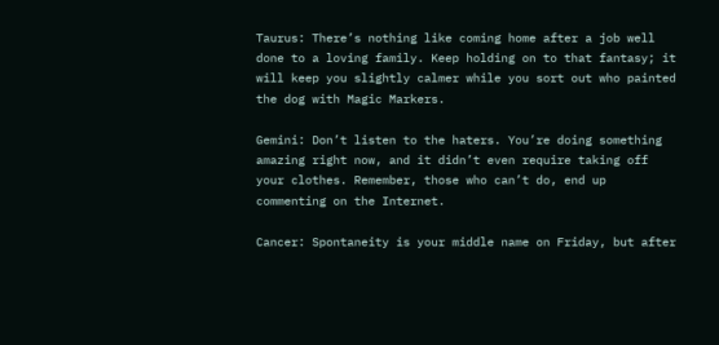Taurus: There’s nothing like coming home after a job well done to a loving family. Keep holding on to that fantasy; it will keep you slightly calmer while you sort out who painted the dog with Magic Markers.

Gemini: Don’t listen to the haters. You’re doing something amazing right now, and it didn’t even require taking off your clothes. Remember, those who can’t do, end up commenting on the Internet.

Cancer: Spontaneity is your middle name on Friday, but after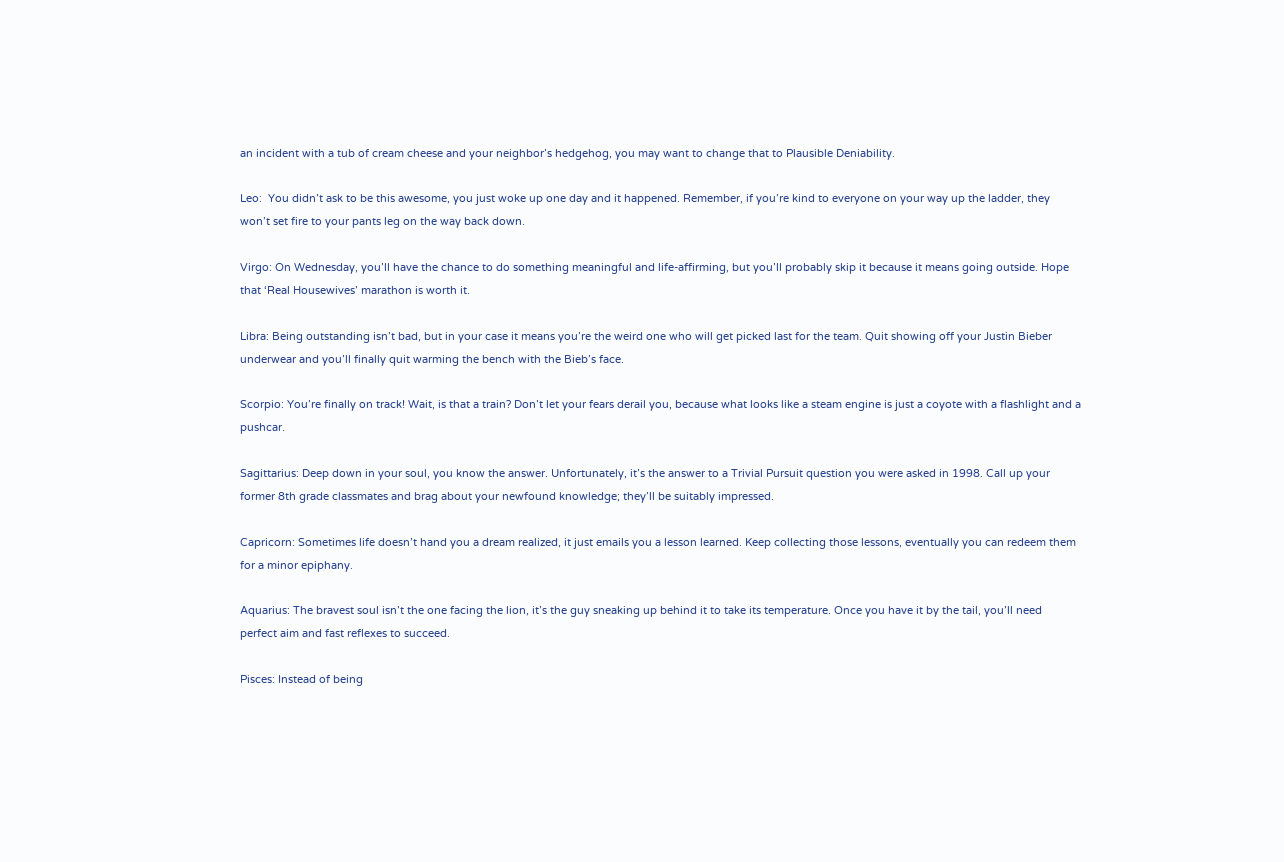an incident with a tub of cream cheese and your neighbor’s hedgehog, you may want to change that to Plausible Deniability.

Leo:  You didn’t ask to be this awesome, you just woke up one day and it happened. Remember, if you’re kind to everyone on your way up the ladder, they won’t set fire to your pants leg on the way back down.

Virgo: On Wednesday, you’ll have the chance to do something meaningful and life-affirming, but you’ll probably skip it because it means going outside. Hope that ‘Real Housewives’ marathon is worth it.

Libra: Being outstanding isn’t bad, but in your case it means you’re the weird one who will get picked last for the team. Quit showing off your Justin Bieber underwear and you’ll finally quit warming the bench with the Bieb’s face.

Scorpio: You’re finally on track! Wait, is that a train? Don’t let your fears derail you, because what looks like a steam engine is just a coyote with a flashlight and a pushcar.

Sagittarius: Deep down in your soul, you know the answer. Unfortunately, it’s the answer to a Trivial Pursuit question you were asked in 1998. Call up your former 8th grade classmates and brag about your newfound knowledge; they’ll be suitably impressed.

Capricorn: Sometimes life doesn’t hand you a dream realized, it just emails you a lesson learned. Keep collecting those lessons, eventually you can redeem them for a minor epiphany.

Aquarius: The bravest soul isn’t the one facing the lion, it’s the guy sneaking up behind it to take its temperature. Once you have it by the tail, you’ll need perfect aim and fast reflexes to succeed.

Pisces: Instead of being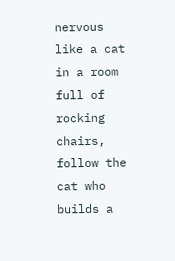nervous like a cat in a room full of rocking chairs, follow the cat who builds a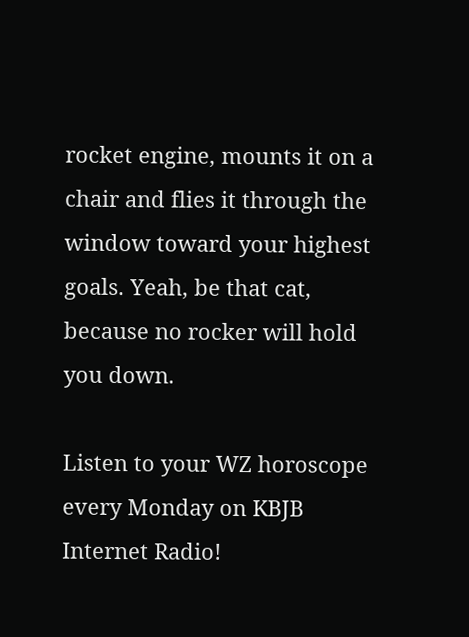rocket engine, mounts it on a chair and flies it through the window toward your highest goals. Yeah, be that cat, because no rocker will hold you down.

Listen to your WZ horoscope every Monday on KBJB Internet Radio!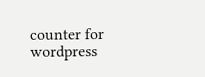counter for wordpress